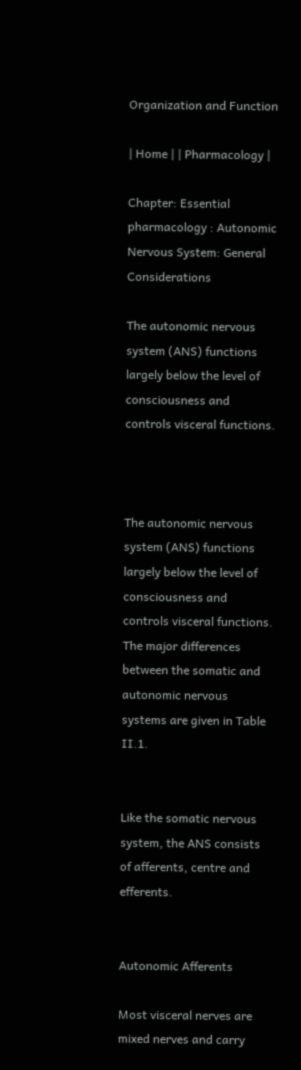Organization and Function

| Home | | Pharmacology |

Chapter: Essential pharmacology : Autonomic Nervous System: General Considerations

The autonomic nervous system (ANS) functions largely below the level of consciousness and controls visceral functions.



The autonomic nervous system (ANS) functions largely below the level of consciousness and controls visceral functions. The major differences between the somatic and autonomic nervous systems are given in Table II.1.


Like the somatic nervous system, the ANS consists of afferents, centre and efferents.


Autonomic Afferents

Most visceral nerves are mixed nerves and carry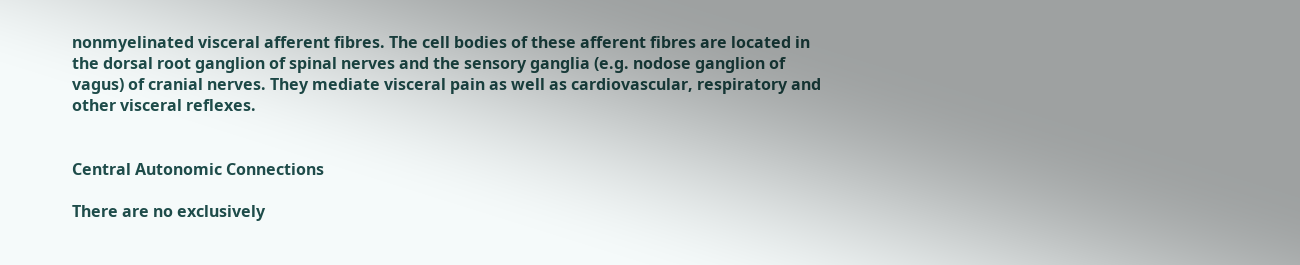nonmyelinated visceral afferent fibres. The cell bodies of these afferent fibres are located in the dorsal root ganglion of spinal nerves and the sensory ganglia (e.g. nodose ganglion of vagus) of cranial nerves. They mediate visceral pain as well as cardiovascular, respiratory and other visceral reflexes.


Central Autonomic Connections

There are no exclusively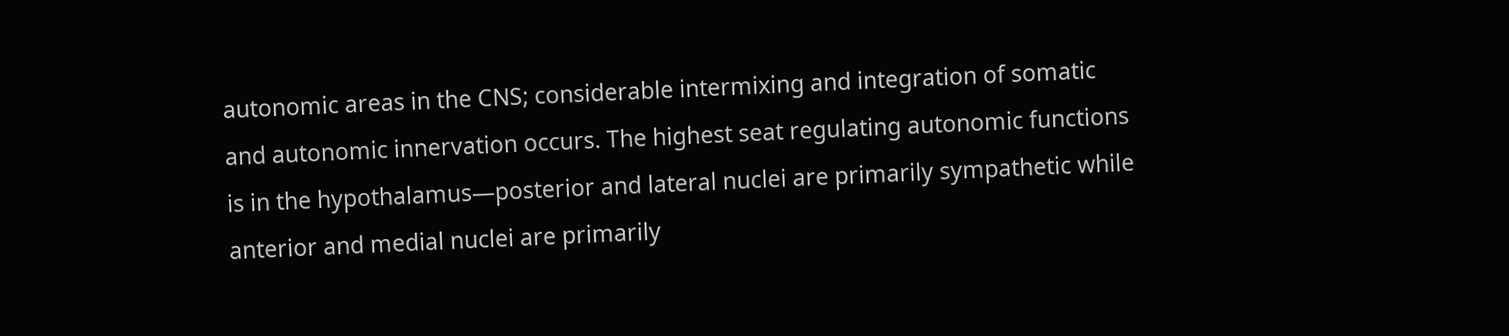autonomic areas in the CNS; considerable intermixing and integration of somatic and autonomic innervation occurs. The highest seat regulating autonomic functions is in the hypothalamus—posterior and lateral nuclei are primarily sympathetic while anterior and medial nuclei are primarily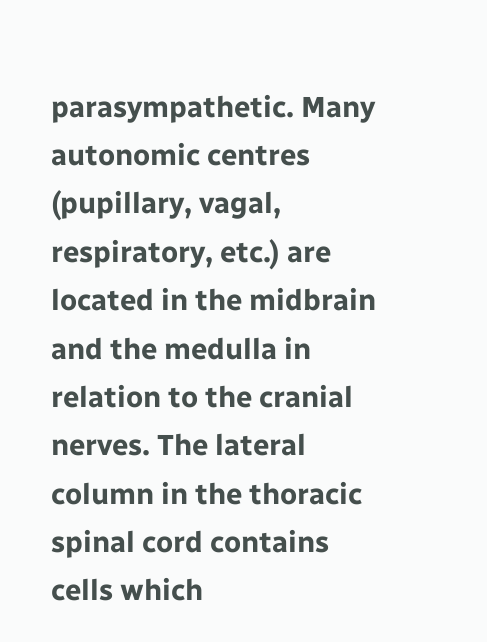parasympathetic. Many autonomic centres (pupillary, vagal, respiratory, etc.) are located in the midbrain and the medulla in relation to the cranial nerves. The lateral column in the thoracic spinal cord contains cells which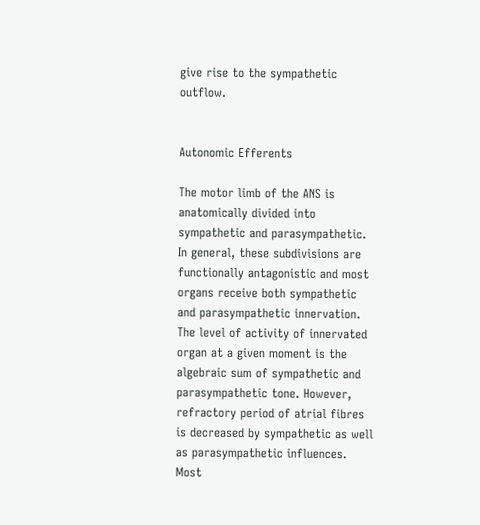give rise to the sympathetic outflow.


Autonomic Efferents

The motor limb of the ANS is anatomically divided into sympathetic and parasympathetic. In general, these subdivisions are functionally antagonistic and most organs receive both sympathetic and parasympathetic innervation. The level of activity of innervated organ at a given moment is the algebraic sum of sympathetic and parasympathetic tone. However, refractory period of atrial fibres is decreased by sympathetic as well as parasympathetic influences. Most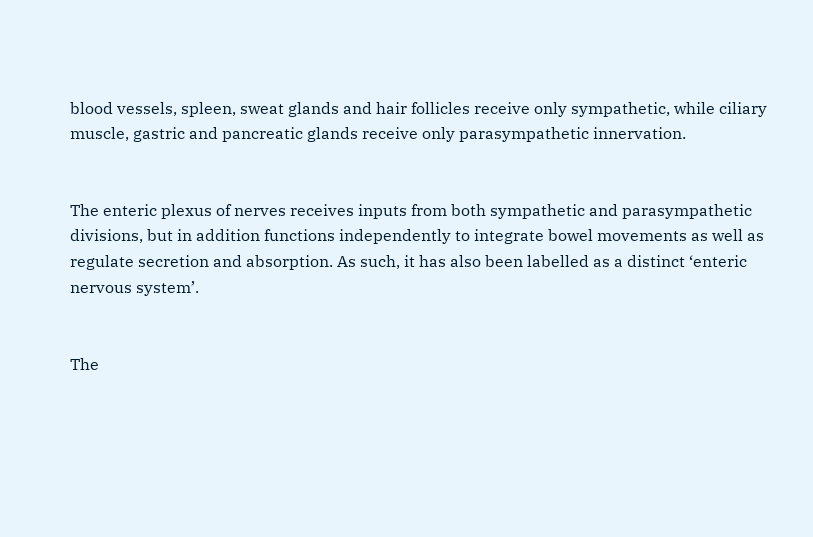blood vessels, spleen, sweat glands and hair follicles receive only sympathetic, while ciliary muscle, gastric and pancreatic glands receive only parasympathetic innervation.


The enteric plexus of nerves receives inputs from both sympathetic and parasympathetic divisions, but in addition functions independently to integrate bowel movements as well as regulate secretion and absorption. As such, it has also been labelled as a distinct ‘enteric nervous system’.


The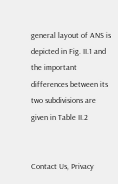general layout of ANS is depicted in Fig. II.1 and the important differences between its two subdivisions are given in Table II.2


Contact Us, Privacy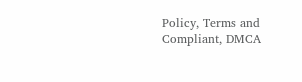Policy, Terms and Compliant, DMCA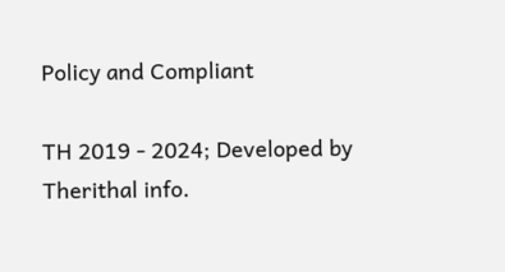Policy and Compliant

TH 2019 - 2024; Developed by Therithal info.